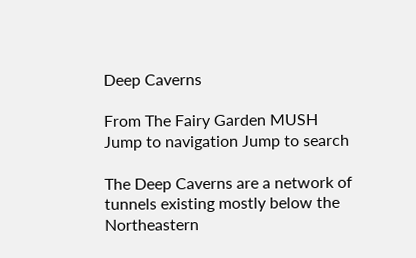Deep Caverns

From The Fairy Garden MUSH
Jump to navigation Jump to search

The Deep Caverns are a network of tunnels existing mostly below the Northeastern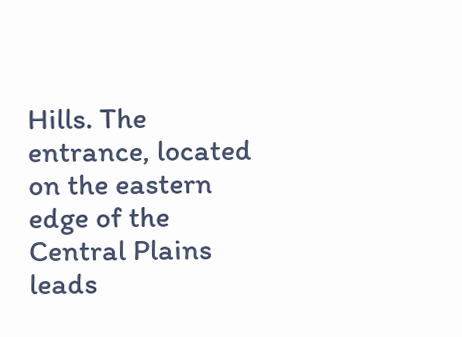Hills. The entrance, located on the eastern edge of the Central Plains leads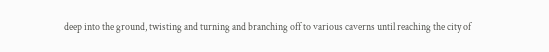deep into the ground, twisting and turning and branching off to various caverns until reaching the city of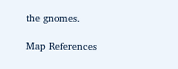the gnomes.

Map References